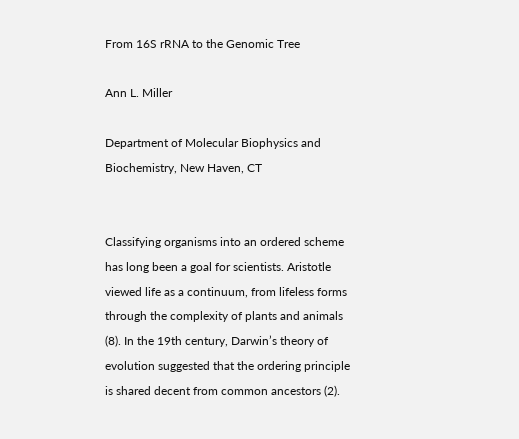From 16S rRNA to the Genomic Tree

Ann L. Miller

Department of Molecular Biophysics and Biochemistry, New Haven, CT


Classifying organisms into an ordered scheme has long been a goal for scientists. Aristotle viewed life as a continuum, from lifeless forms through the complexity of plants and animals (8). In the 19th century, Darwin’s theory of evolution suggested that the ordering principle is shared decent from common ancestors (2).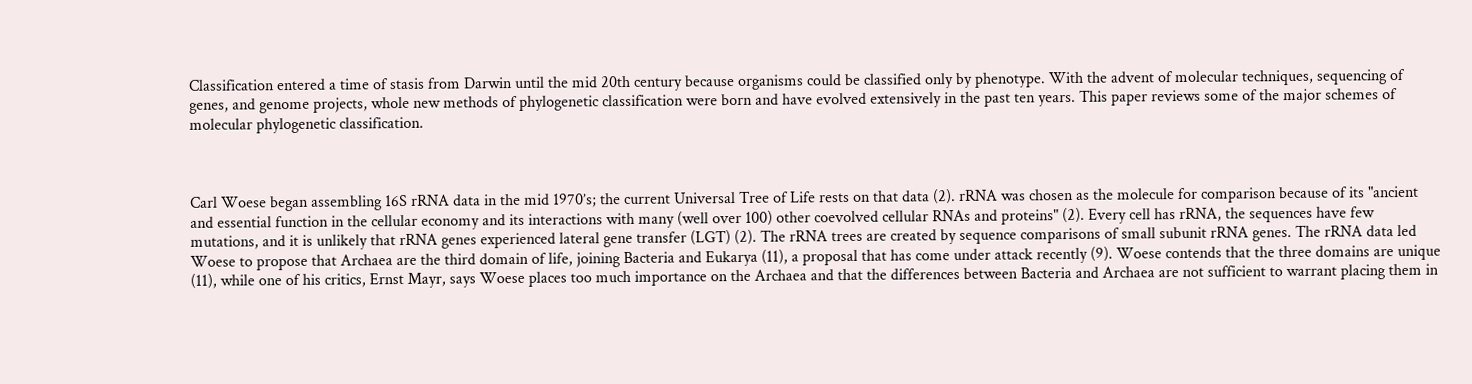Classification entered a time of stasis from Darwin until the mid 20th century because organisms could be classified only by phenotype. With the advent of molecular techniques, sequencing of genes, and genome projects, whole new methods of phylogenetic classification were born and have evolved extensively in the past ten years. This paper reviews some of the major schemes of molecular phylogenetic classification.



Carl Woese began assembling 16S rRNA data in the mid 1970’s; the current Universal Tree of Life rests on that data (2). rRNA was chosen as the molecule for comparison because of its "ancient and essential function in the cellular economy and its interactions with many (well over 100) other coevolved cellular RNAs and proteins" (2). Every cell has rRNA, the sequences have few mutations, and it is unlikely that rRNA genes experienced lateral gene transfer (LGT) (2). The rRNA trees are created by sequence comparisons of small subunit rRNA genes. The rRNA data led Woese to propose that Archaea are the third domain of life, joining Bacteria and Eukarya (11), a proposal that has come under attack recently (9). Woese contends that the three domains are unique (11), while one of his critics, Ernst Mayr, says Woese places too much importance on the Archaea and that the differences between Bacteria and Archaea are not sufficient to warrant placing them in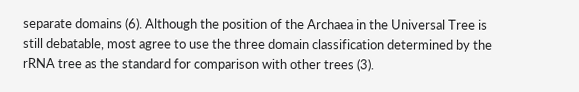separate domains (6). Although the position of the Archaea in the Universal Tree is still debatable, most agree to use the three domain classification determined by the rRNA tree as the standard for comparison with other trees (3).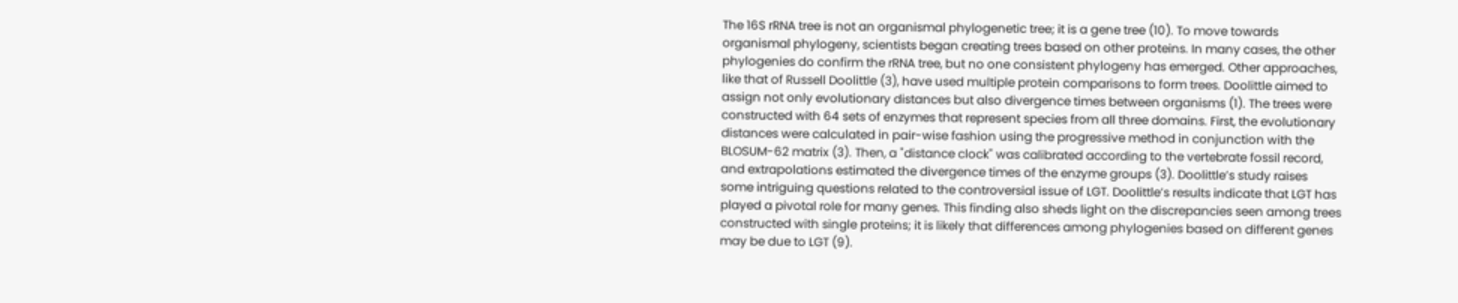The 16S rRNA tree is not an organismal phylogenetic tree; it is a gene tree (10). To move towards organismal phylogeny, scientists began creating trees based on other proteins. In many cases, the other phylogenies do confirm the rRNA tree, but no one consistent phylogeny has emerged. Other approaches, like that of Russell Doolittle (3), have used multiple protein comparisons to form trees. Doolittle aimed to assign not only evolutionary distances but also divergence times between organisms (1). The trees were constructed with 64 sets of enzymes that represent species from all three domains. First, the evolutionary distances were calculated in pair-wise fashion using the progressive method in conjunction with the BLOSUM-62 matrix (3). Then, a "distance clock" was calibrated according to the vertebrate fossil record, and extrapolations estimated the divergence times of the enzyme groups (3). Doolittle’s study raises some intriguing questions related to the controversial issue of LGT. Doolittle’s results indicate that LGT has played a pivotal role for many genes. This finding also sheds light on the discrepancies seen among trees constructed with single proteins; it is likely that differences among phylogenies based on different genes may be due to LGT (9).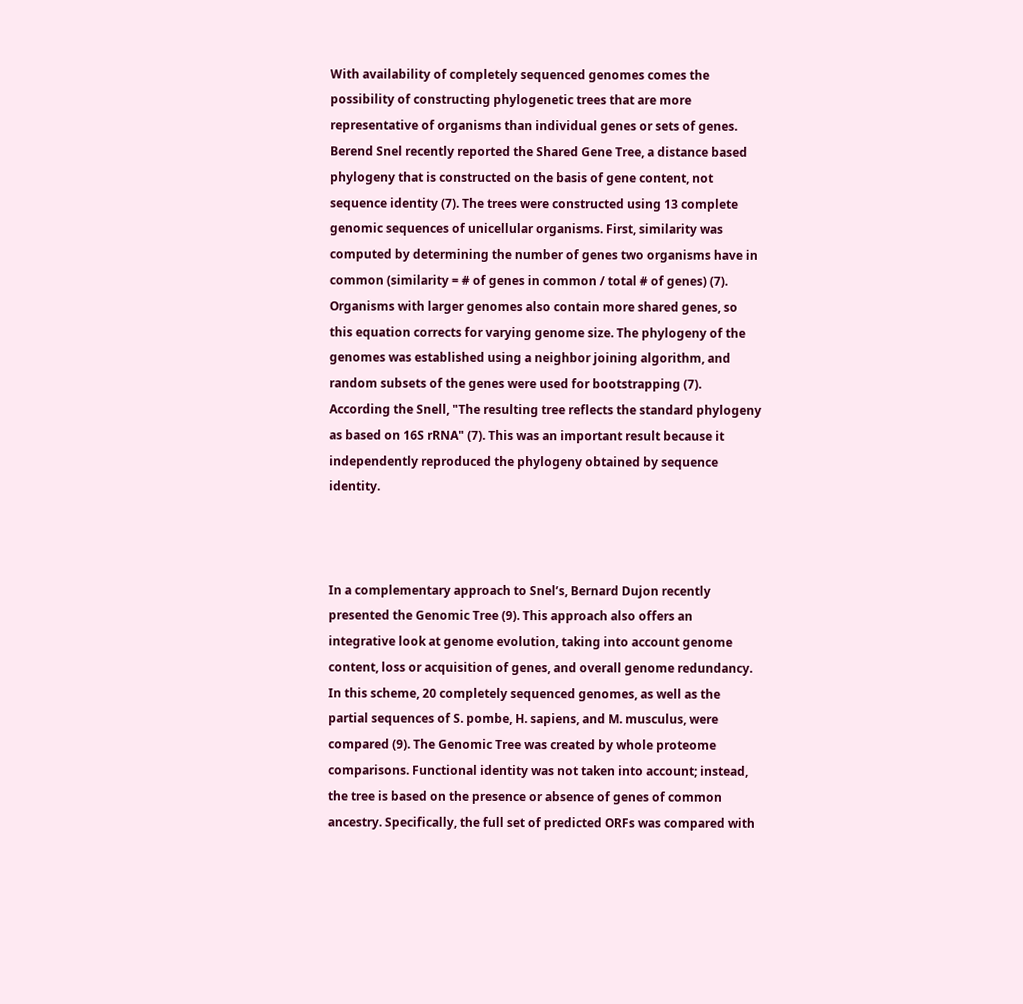With availability of completely sequenced genomes comes the possibility of constructing phylogenetic trees that are more representative of organisms than individual genes or sets of genes. Berend Snel recently reported the Shared Gene Tree, a distance based phylogeny that is constructed on the basis of gene content, not sequence identity (7). The trees were constructed using 13 complete genomic sequences of unicellular organisms. First, similarity was computed by determining the number of genes two organisms have in common (similarity = # of genes in common / total # of genes) (7). Organisms with larger genomes also contain more shared genes, so this equation corrects for varying genome size. The phylogeny of the genomes was established using a neighbor joining algorithm, and random subsets of the genes were used for bootstrapping (7). According the Snell, "The resulting tree reflects the standard phylogeny as based on 16S rRNA" (7). This was an important result because it independently reproduced the phylogeny obtained by sequence identity.



In a complementary approach to Snel’s, Bernard Dujon recently presented the Genomic Tree (9). This approach also offers an integrative look at genome evolution, taking into account genome content, loss or acquisition of genes, and overall genome redundancy. In this scheme, 20 completely sequenced genomes, as well as the partial sequences of S. pombe, H. sapiens, and M. musculus, were compared (9). The Genomic Tree was created by whole proteome comparisons. Functional identity was not taken into account; instead, the tree is based on the presence or absence of genes of common ancestry. Specifically, the full set of predicted ORFs was compared with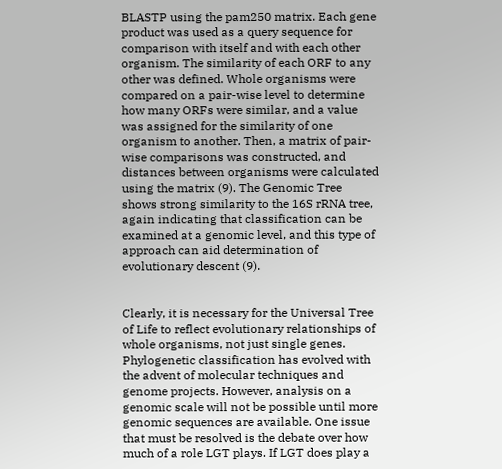BLASTP using the pam250 matrix. Each gene product was used as a query sequence for comparison with itself and with each other organism. The similarity of each ORF to any other was defined. Whole organisms were compared on a pair-wise level to determine how many ORFs were similar, and a value was assigned for the similarity of one organism to another. Then, a matrix of pair-wise comparisons was constructed, and distances between organisms were calculated using the matrix (9). The Genomic Tree shows strong similarity to the 16S rRNA tree, again indicating that classification can be examined at a genomic level, and this type of approach can aid determination of evolutionary descent (9).


Clearly, it is necessary for the Universal Tree of Life to reflect evolutionary relationships of whole organisms, not just single genes. Phylogenetic classification has evolved with the advent of molecular techniques and genome projects. However, analysis on a genomic scale will not be possible until more genomic sequences are available. One issue that must be resolved is the debate over how much of a role LGT plays. If LGT does play a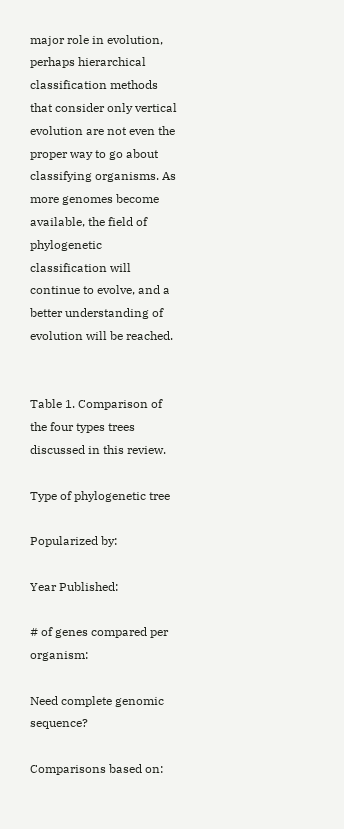major role in evolution, perhaps hierarchical classification methods that consider only vertical evolution are not even the proper way to go about classifying organisms. As more genomes become available, the field of phylogenetic classification will continue to evolve, and a better understanding of evolution will be reached.


Table 1. Comparison of the four types trees discussed in this review.

Type of phylogenetic tree

Popularized by:

Year Published:

# of genes compared per organism:

Need complete genomic sequence?

Comparisons based on: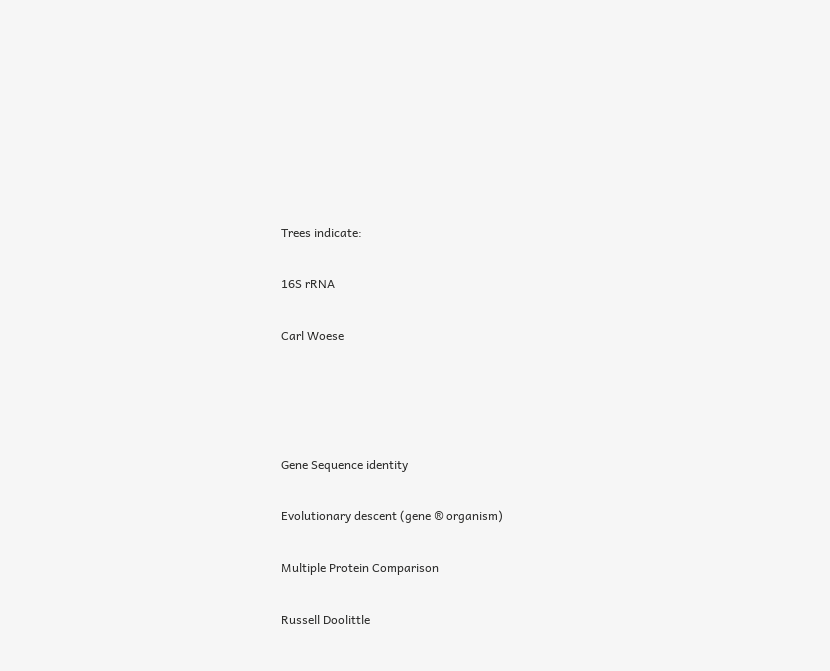Trees indicate:

16S rRNA

Carl Woese




Gene Sequence identity

Evolutionary descent (gene ® organism)

Multiple Protein Comparison

Russell Doolittle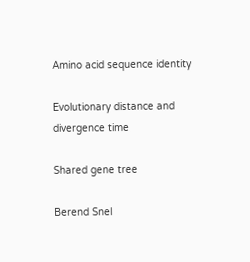Amino acid sequence identity

Evolutionary distance and divergence time

Shared gene tree

Berend Snel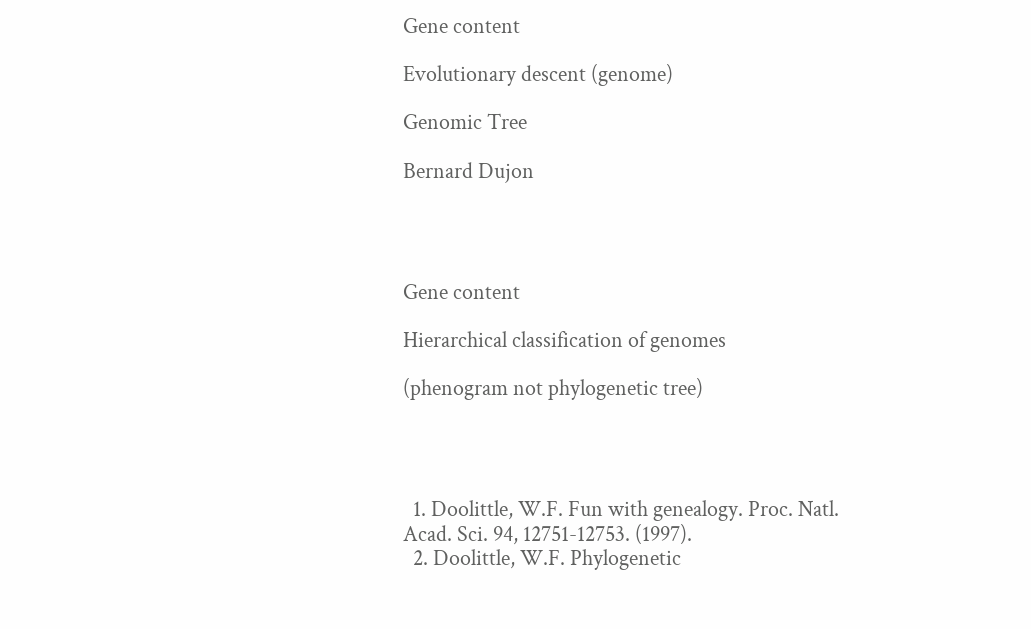Gene content

Evolutionary descent (genome)

Genomic Tree

Bernard Dujon




Gene content

Hierarchical classification of genomes

(phenogram not phylogenetic tree)




  1. Doolittle, W.F. Fun with genealogy. Proc. Natl. Acad. Sci. 94, 12751-12753. (1997).
  2. Doolittle, W.F. Phylogenetic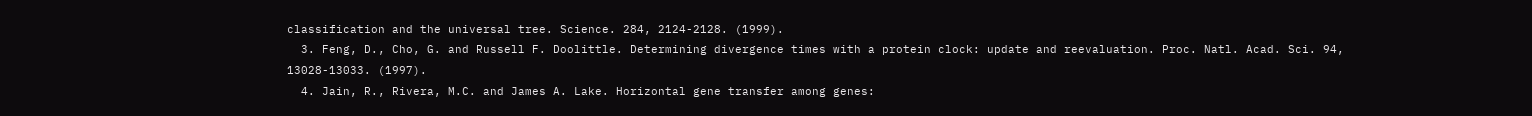classification and the universal tree. Science. 284, 2124-2128. (1999).
  3. Feng, D., Cho, G. and Russell F. Doolittle. Determining divergence times with a protein clock: update and reevaluation. Proc. Natl. Acad. Sci. 94, 13028-13033. (1997).
  4. Jain, R., Rivera, M.C. and James A. Lake. Horizontal gene transfer among genes: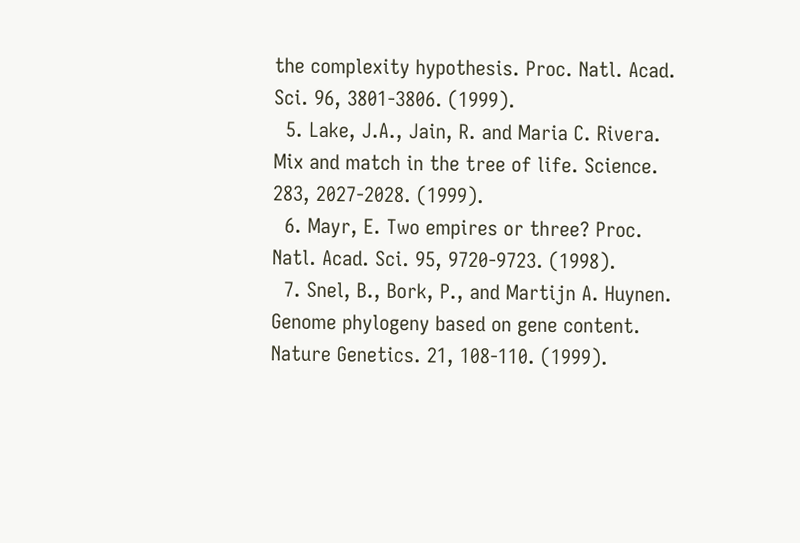the complexity hypothesis. Proc. Natl. Acad. Sci. 96, 3801-3806. (1999).
  5. Lake, J.A., Jain, R. and Maria C. Rivera. Mix and match in the tree of life. Science. 283, 2027-2028. (1999).
  6. Mayr, E. Two empires or three? Proc. Natl. Acad. Sci. 95, 9720-9723. (1998).
  7. Snel, B., Bork, P., and Martijn A. Huynen. Genome phylogeny based on gene content. Nature Genetics. 21, 108-110. (1999).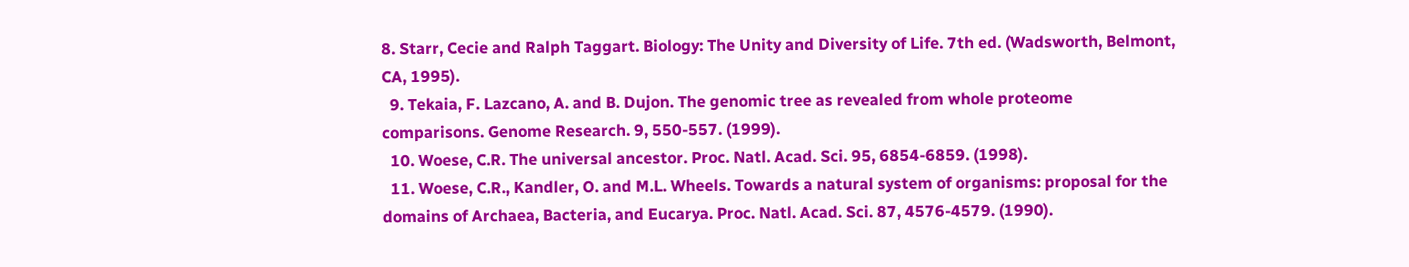8. Starr, Cecie and Ralph Taggart. Biology: The Unity and Diversity of Life. 7th ed. (Wadsworth, Belmont, CA, 1995).
  9. Tekaia, F. Lazcano, A. and B. Dujon. The genomic tree as revealed from whole proteome comparisons. Genome Research. 9, 550-557. (1999).
  10. Woese, C.R. The universal ancestor. Proc. Natl. Acad. Sci. 95, 6854-6859. (1998).
  11. Woese, C.R., Kandler, O. and M.L. Wheels. Towards a natural system of organisms: proposal for the domains of Archaea, Bacteria, and Eucarya. Proc. Natl. Acad. Sci. 87, 4576-4579. (1990).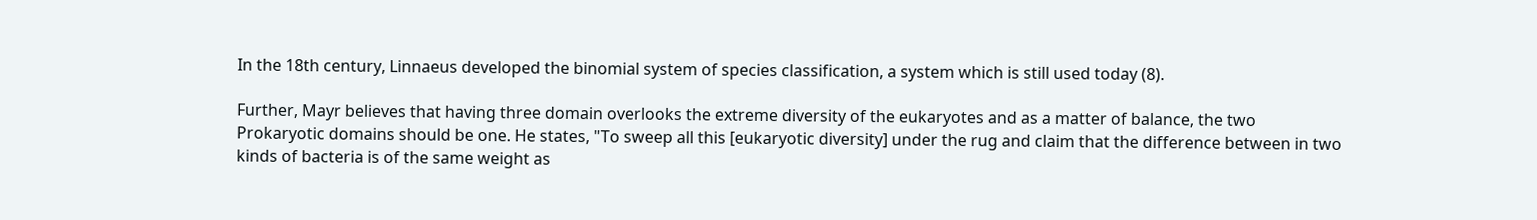In the 18th century, Linnaeus developed the binomial system of species classification, a system which is still used today (8).

Further, Mayr believes that having three domain overlooks the extreme diversity of the eukaryotes and as a matter of balance, the two Prokaryotic domains should be one. He states, "To sweep all this [eukaryotic diversity] under the rug and claim that the difference between in two kinds of bacteria is of the same weight as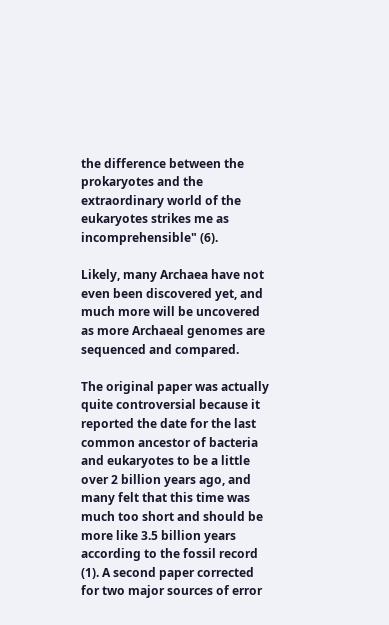the difference between the prokaryotes and the extraordinary world of the eukaryotes strikes me as incomprehensible" (6).

Likely, many Archaea have not even been discovered yet, and much more will be uncovered as more Archaeal genomes are sequenced and compared.

The original paper was actually quite controversial because it reported the date for the last common ancestor of bacteria and eukaryotes to be a little over 2 billion years ago, and many felt that this time was much too short and should be more like 3.5 billion years according to the fossil record (1). A second paper corrected for two major sources of error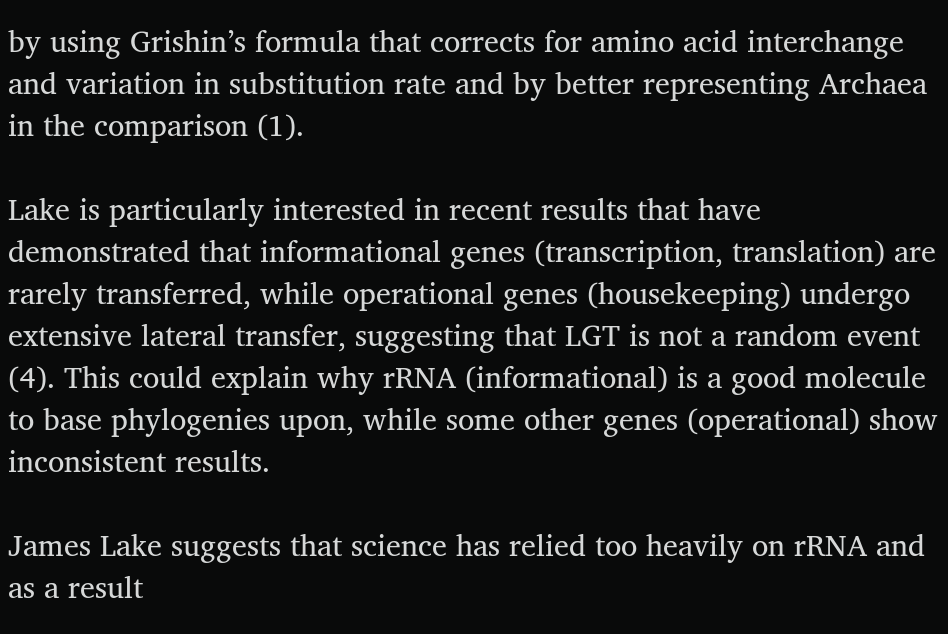by using Grishin’s formula that corrects for amino acid interchange and variation in substitution rate and by better representing Archaea in the comparison (1).

Lake is particularly interested in recent results that have demonstrated that informational genes (transcription, translation) are rarely transferred, while operational genes (housekeeping) undergo extensive lateral transfer, suggesting that LGT is not a random event (4). This could explain why rRNA (informational) is a good molecule to base phylogenies upon, while some other genes (operational) show inconsistent results.

James Lake suggests that science has relied too heavily on rRNA and as a result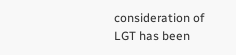consideration of LGT has been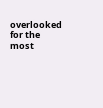overlooked for the most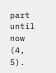part until now (4, 5).